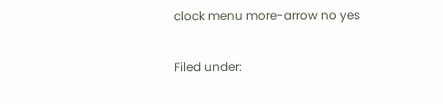clock menu more-arrow no yes

Filed under: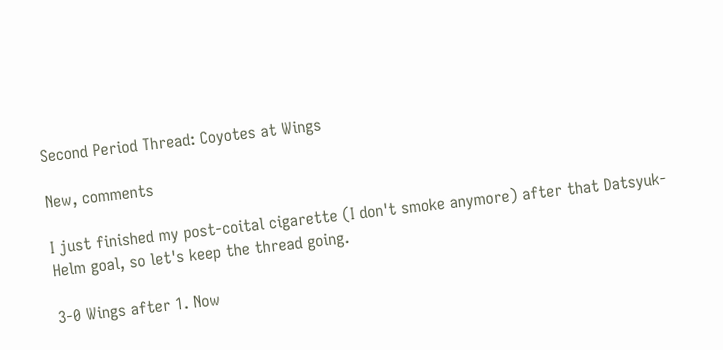Second Period Thread: Coyotes at Wings

New, comments

I just finished my post-coital cigarette (I don't smoke anymore) after that Datsyuk-Helm goal, so let's keep the thread going.

3-0 Wings after 1. Now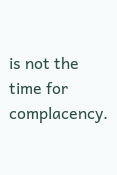is not the time for complacency.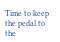Time to keep the pedal to the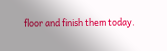floor and finish them today.